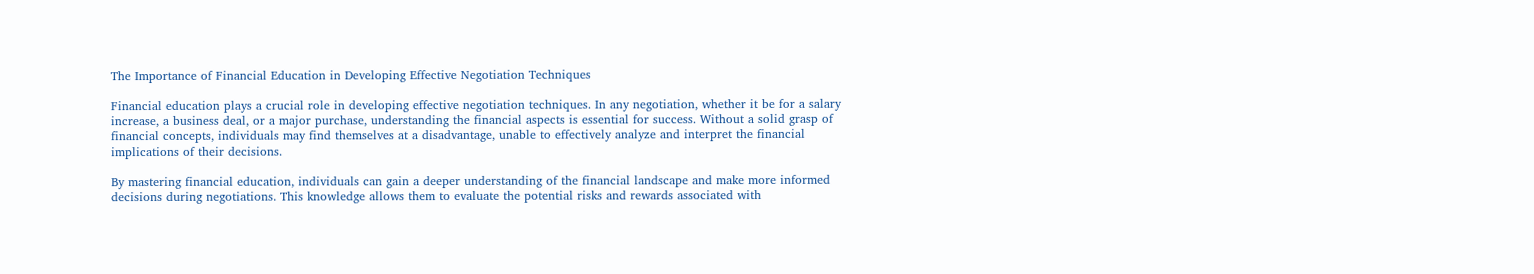The Importance of Financial Education in Developing Effective Negotiation Techniques

Financial education plays a crucial role in developing effective negotiation techniques. In any negotiation, whether it be for a salary increase, a business deal, or a major purchase, understanding the financial aspects is essential for success. Without a solid grasp of financial concepts, individuals may find themselves at a disadvantage, unable to effectively analyze and interpret the financial implications of their decisions.

By mastering financial education, individuals can gain a deeper understanding of the financial landscape and make more informed decisions during negotiations. This knowledge allows them to evaluate the potential risks and rewards associated with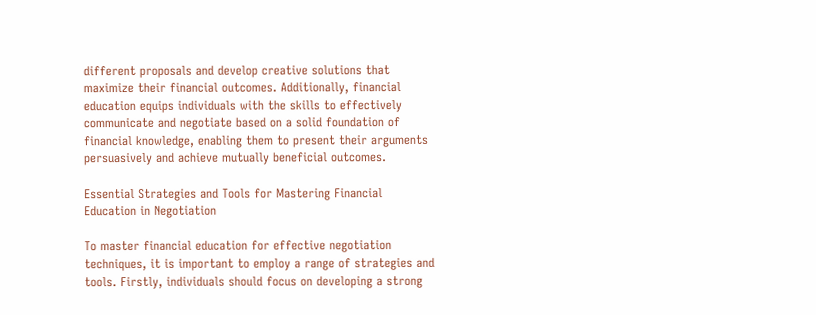different proposals and develop creative solutions that maximize their financial outcomes. Additionally, financial education equips individuals with the skills to effectively communicate and negotiate based on a solid foundation of financial knowledge, enabling them to present their arguments persuasively and achieve mutually beneficial outcomes.

Essential Strategies and Tools for Mastering Financial Education in Negotiation

To master financial education for effective negotiation techniques, it is important to employ a range of strategies and tools. Firstly, individuals should focus on developing a strong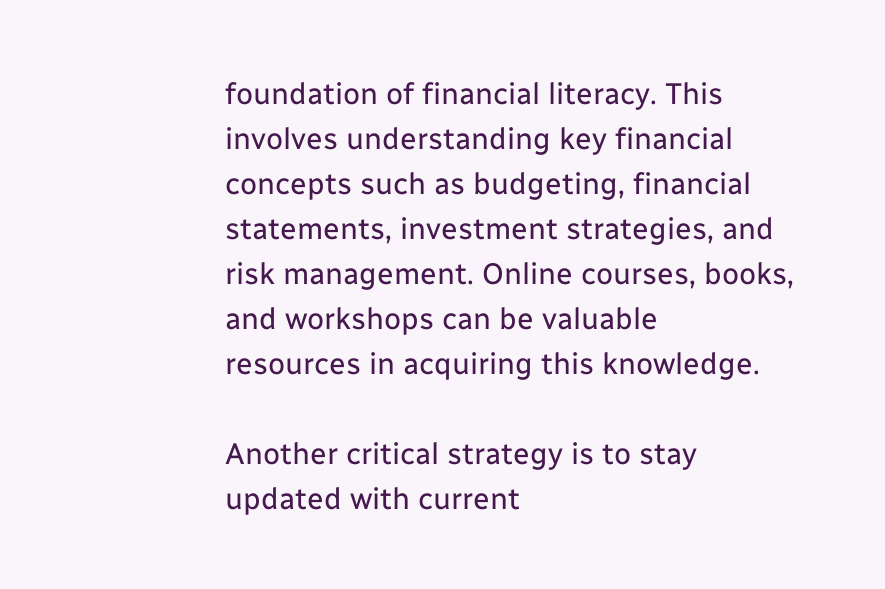foundation of financial literacy. This involves understanding key financial concepts such as budgeting, financial statements, investment strategies, and risk management. Online courses, books, and workshops can be valuable resources in acquiring this knowledge.

Another critical strategy is to stay updated with current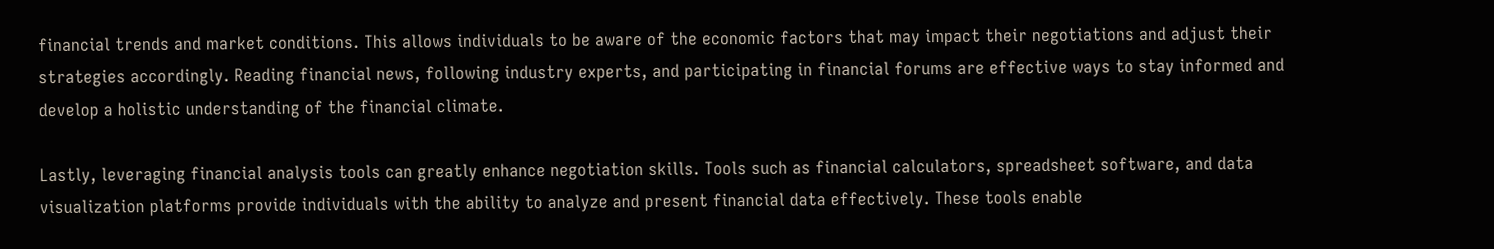financial trends and market conditions. This allows individuals to be aware of the economic factors that may impact their negotiations and adjust their strategies accordingly. Reading financial news, following industry experts, and participating in financial forums are effective ways to stay informed and develop a holistic understanding of the financial climate.

Lastly, leveraging financial analysis tools can greatly enhance negotiation skills. Tools such as financial calculators, spreadsheet software, and data visualization platforms provide individuals with the ability to analyze and present financial data effectively. These tools enable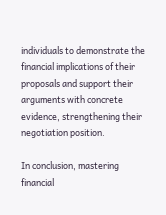individuals to demonstrate the financial implications of their proposals and support their arguments with concrete evidence, strengthening their negotiation position.

In conclusion, mastering financial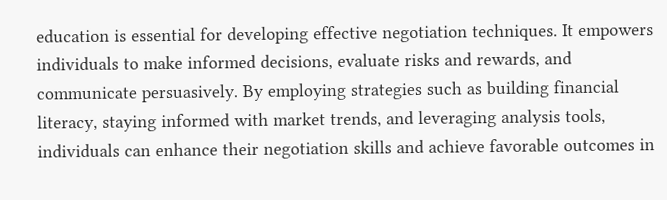education is essential for developing effective negotiation techniques. It empowers individuals to make informed decisions, evaluate risks and rewards, and communicate persuasively. By employing strategies such as building financial literacy, staying informed with market trends, and leveraging analysis tools, individuals can enhance their negotiation skills and achieve favorable outcomes in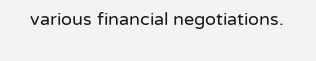various financial negotiations.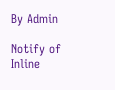By Admin

Notify of
Inline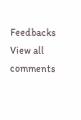Feedbacks
View all comments